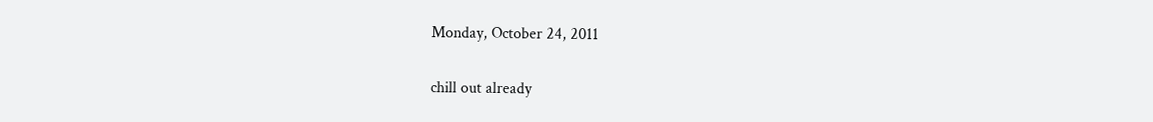Monday, October 24, 2011

chill out already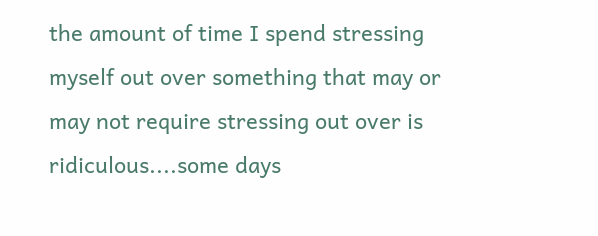the amount of time I spend stressing myself out over something that may or may not require stressing out over is ridiculous....some days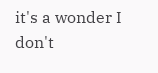it's a wonder I don't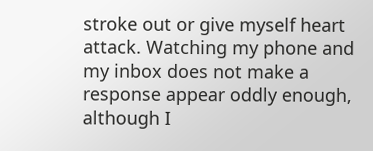stroke out or give myself heart attack. Watching my phone and my inbox does not make a response appear oddly enough, although I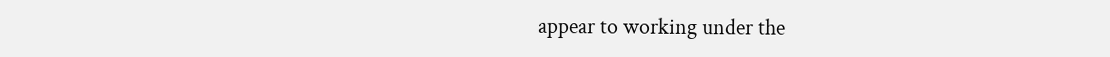appear to working under the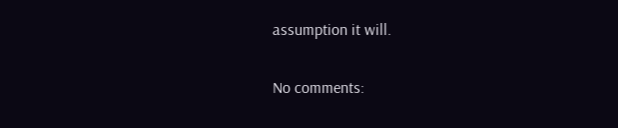assumption it will.

No comments: